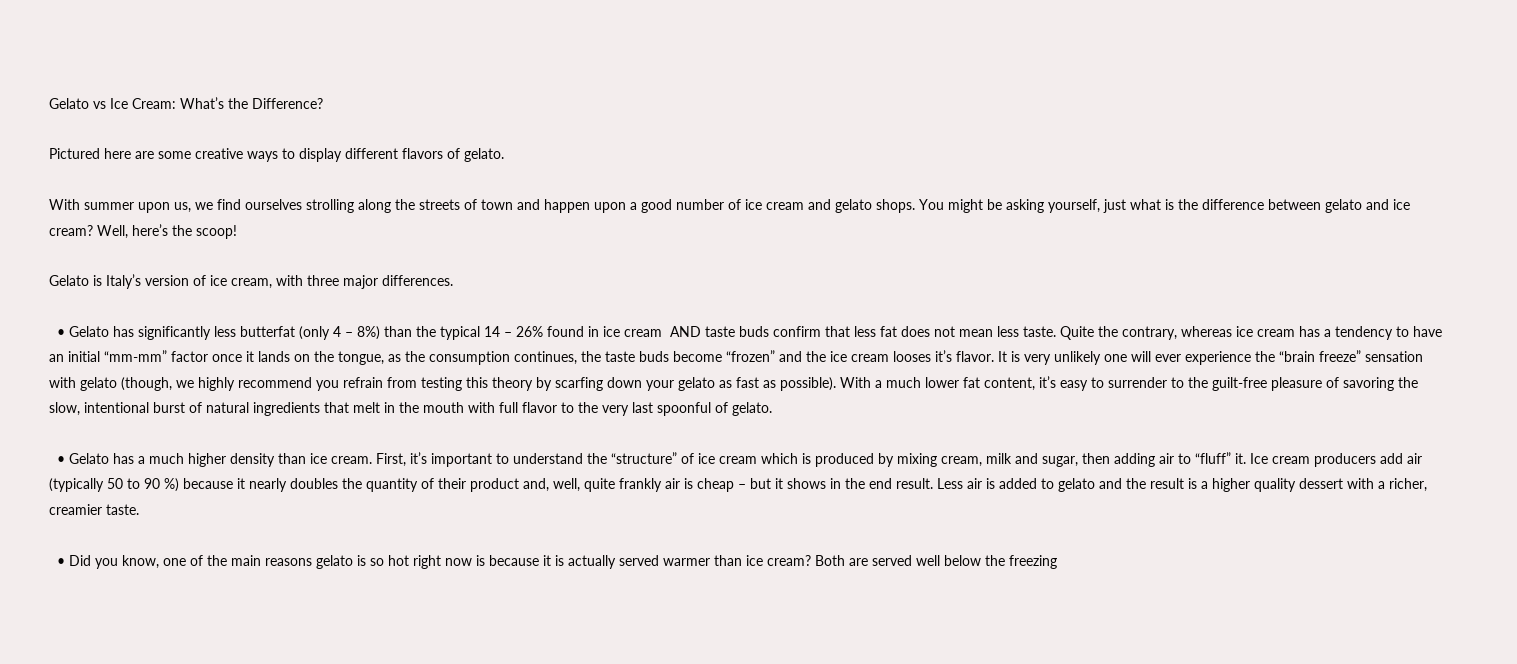Gelato vs Ice Cream: What’s the Difference?

Pictured here are some creative ways to display different flavors of gelato.

With summer upon us, we find ourselves strolling along the streets of town and happen upon a good number of ice cream and gelato shops. You might be asking yourself, just what is the difference between gelato and ice cream? Well, here’s the scoop!

Gelato is Italy’s version of ice cream, with three major differences.

  • Gelato has significantly less butterfat (only 4 – 8%) than the typical 14 – 26% found in ice cream  AND taste buds confirm that less fat does not mean less taste. Quite the contrary, whereas ice cream has a tendency to have an initial “mm-mm” factor once it lands on the tongue, as the consumption continues, the taste buds become “frozen” and the ice cream looses it’s flavor. It is very unlikely one will ever experience the “brain freeze” sensation with gelato (though, we highly recommend you refrain from testing this theory by scarfing down your gelato as fast as possible). With a much lower fat content, it’s easy to surrender to the guilt-free pleasure of savoring the slow, intentional burst of natural ingredients that melt in the mouth with full flavor to the very last spoonful of gelato.

  • Gelato has a much higher density than ice cream. First, it’s important to understand the “structure” of ice cream which is produced by mixing cream, milk and sugar, then adding air to “fluff” it. Ice cream producers add air (typically 50 to 90 %) because it nearly doubles the quantity of their product and, well, quite frankly air is cheap – but it shows in the end result. Less air is added to gelato and the result is a higher quality dessert with a richer, creamier taste.

  • Did you know, one of the main reasons gelato is so hot right now is because it is actually served warmer than ice cream? Both are served well below the freezing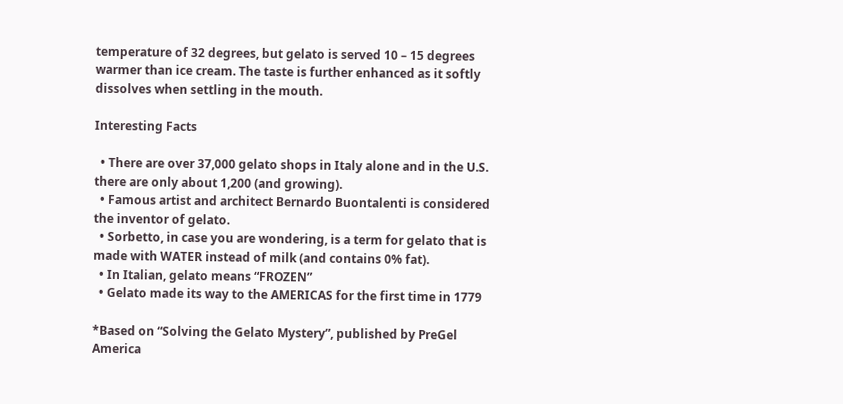temperature of 32 degrees, but gelato is served 10 – 15 degrees warmer than ice cream. The taste is further enhanced as it softly dissolves when settling in the mouth.

Interesting Facts

  • There are over 37,000 gelato shops in Italy alone and in the U.S. there are only about 1,200 (and growing).
  • Famous artist and architect Bernardo Buontalenti is considered the inventor of gelato.
  • Sorbetto, in case you are wondering, is a term for gelato that is made with WATER instead of milk (and contains 0% fat).
  • In Italian, gelato means “FROZEN”
  • Gelato made its way to the AMERICAS for the first time in 1779

*Based on “Solving the Gelato Mystery”, published by PreGel America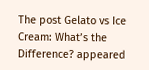The post Gelato vs Ice Cream: What’s the Difference? appeared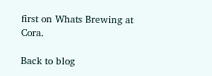first on Whats Brewing at Cora.

Back to blog